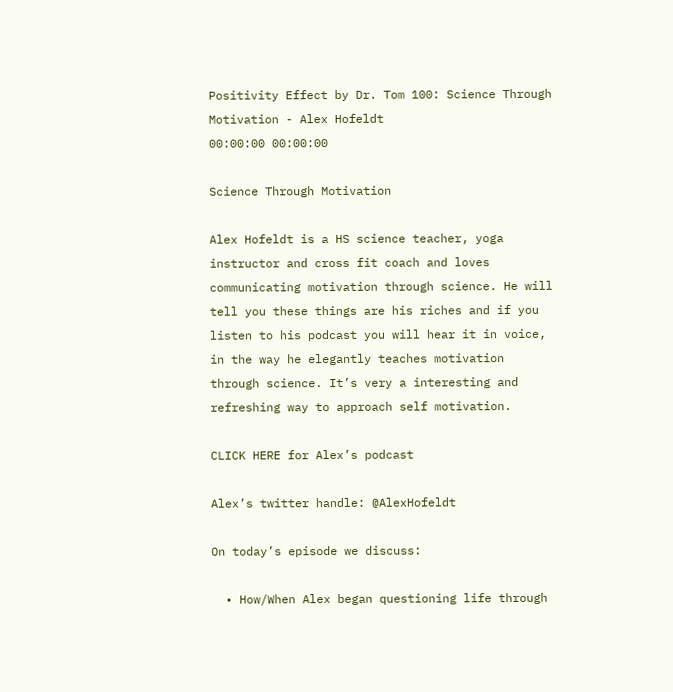Positivity Effect by Dr. Tom 100: Science Through Motivation - Alex Hofeldt
00:00:00 00:00:00

Science Through Motivation

Alex Hofeldt is a HS science teacher, yoga instructor and cross fit coach and loves communicating motivation through science. He will tell you these things are his riches and if you listen to his podcast you will hear it in voice, in the way he elegantly teaches motivation through science. It’s very a interesting and refreshing way to approach self motivation.

CLICK HERE for Alex’s podcast

Alex’s twitter handle: @AlexHofeldt

On today’s episode we discuss:

  • How/When Alex began questioning life through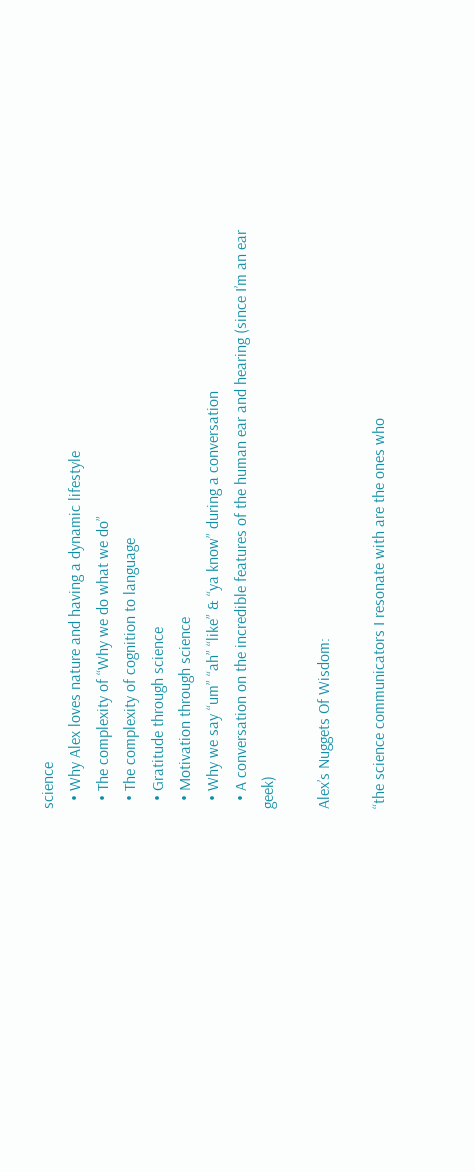science
  • Why Alex loves nature and having a dynamic lifestyle
  • The complexity of “Why we do what we do”
  • The complexity of cognition to language
  • Gratitude through science
  • Motivation through science
  • Why we say “um” “ah” “like” & “ya know” during a conversation
  • A conversation on the incredible features of the human ear and hearing (since I’m an ear geek)

Alex’s Nuggets Of Wisdom:

“the science communicators I resonate with are the ones who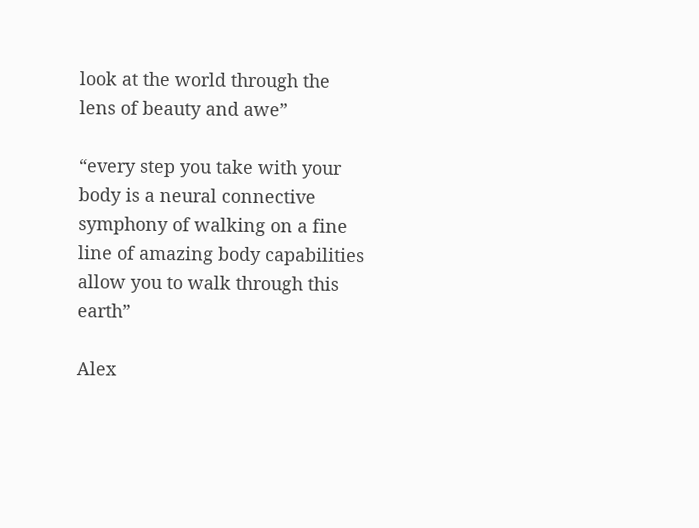look at the world through the lens of beauty and awe”

“every step you take with your body is a neural connective symphony of walking on a fine line of amazing body capabilities allow you to walk through this earth”

Alex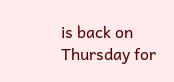is back on Thursday for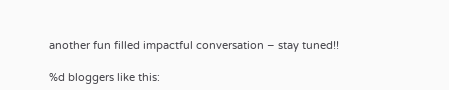another fun filled impactful conversation – stay tuned!!

%d bloggers like this: